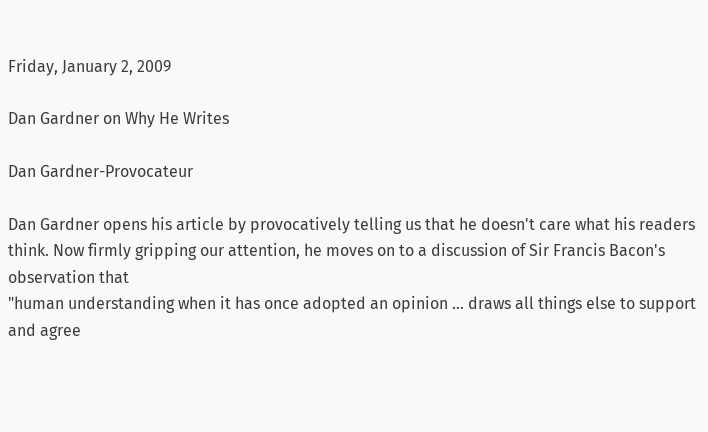Friday, January 2, 2009

Dan Gardner on Why He Writes

Dan Gardner-Provocateur

Dan Gardner opens his article by provocatively telling us that he doesn't care what his readers think. Now firmly gripping our attention, he moves on to a discussion of Sir Francis Bacon's observation that
"human understanding when it has once adopted an opinion ... draws all things else to support and agree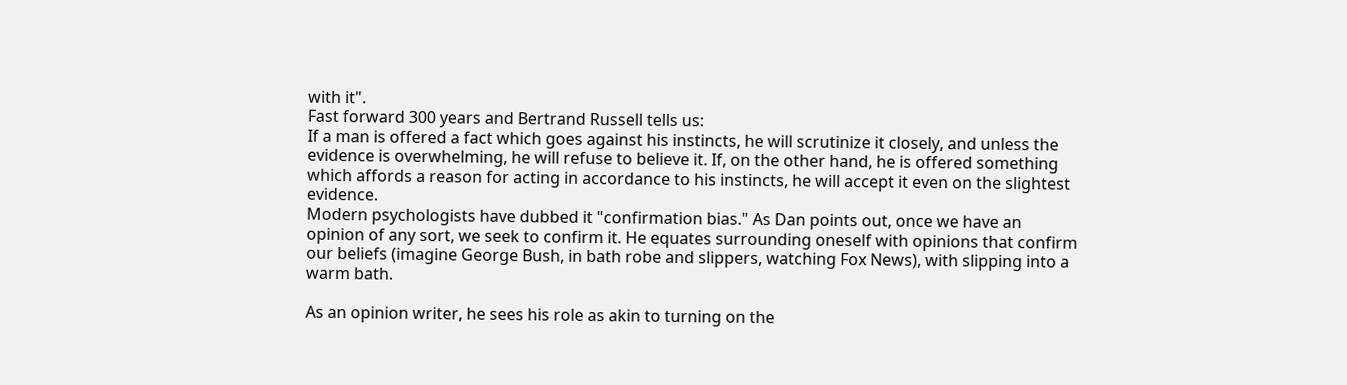with it".
Fast forward 300 years and Bertrand Russell tells us:
If a man is offered a fact which goes against his instincts, he will scrutinize it closely, and unless the evidence is overwhelming, he will refuse to believe it. If, on the other hand, he is offered something which affords a reason for acting in accordance to his instincts, he will accept it even on the slightest evidence.
Modern psychologists have dubbed it "confirmation bias." As Dan points out, once we have an opinion of any sort, we seek to confirm it. He equates surrounding oneself with opinions that confirm our beliefs (imagine George Bush, in bath robe and slippers, watching Fox News), with slipping into a warm bath.

As an opinion writer, he sees his role as akin to turning on the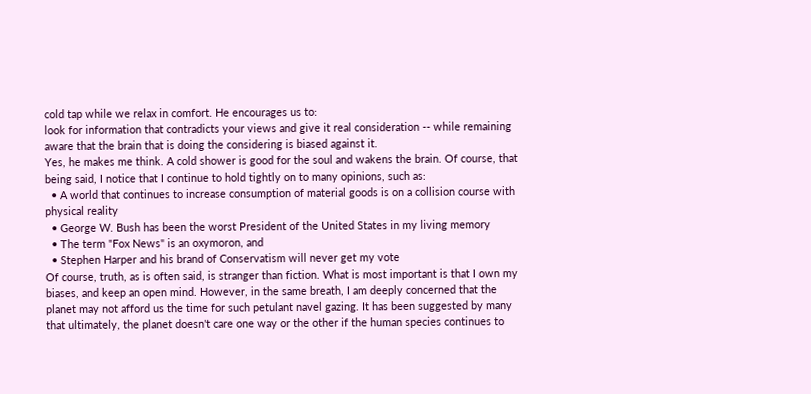cold tap while we relax in comfort. He encourages us to:
look for information that contradicts your views and give it real consideration -- while remaining aware that the brain that is doing the considering is biased against it.
Yes, he makes me think. A cold shower is good for the soul and wakens the brain. Of course, that being said, I notice that I continue to hold tightly on to many opinions, such as:
  • A world that continues to increase consumption of material goods is on a collision course with physical reality
  • George W. Bush has been the worst President of the United States in my living memory
  • The term "Fox News" is an oxymoron, and
  • Stephen Harper and his brand of Conservatism will never get my vote
Of course, truth, as is often said, is stranger than fiction. What is most important is that I own my biases, and keep an open mind. However, in the same breath, I am deeply concerned that the planet may not afford us the time for such petulant navel gazing. It has been suggested by many that ultimately, the planet doesn't care one way or the other if the human species continues to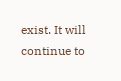exist. It will continue to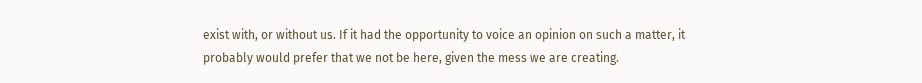exist with, or without us. If it had the opportunity to voice an opinion on such a matter, it probably would prefer that we not be here, given the mess we are creating.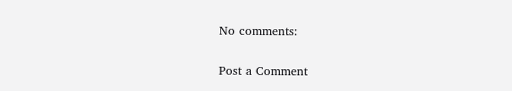No comments:

Post a Comment